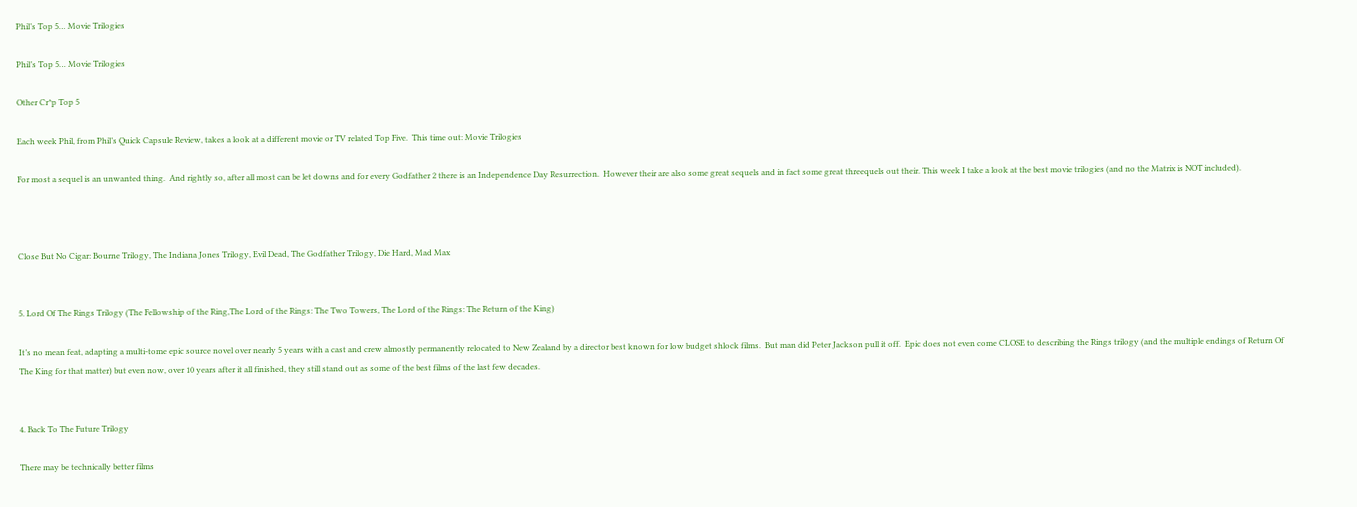Phil’s Top 5… Movie Trilogies

Phil’s Top 5… Movie Trilogies

Other Cr*p Top 5

Each week Phil, from Phil’s Quick Capsule Review, takes a look at a different movie or TV related Top Five.  This time out: Movie Trilogies

For most a sequel is an unwanted thing.  And rightly so, after all most can be let downs and for every Godfather 2 there is an Independence Day Resurrection.  However their are also some great sequels and in fact some great threequels out their. This week I take a look at the best movie trilogies (and no the Matrix is NOT included).



Close But No Cigar: Bourne Trilogy, The Indiana Jones Trilogy, Evil Dead, The Godfather Trilogy, Die Hard, Mad Max


5. Lord Of The Rings Trilogy (The Fellowship of the Ring,The Lord of the Rings: The Two Towers, The Lord of the Rings: The Return of the King)

It’s no mean feat, adapting a multi-tome epic source novel over nearly 5 years with a cast and crew almostly permanently relocated to New Zealand by a director best known for low budget shlock films.  But man did Peter Jackson pull it off.  Epic does not even come CLOSE to describing the Rings trilogy (and the multiple endings of Return Of The King for that matter) but even now, over 10 years after it all finished, they still stand out as some of the best films of the last few decades.


4. Back To The Future Trilogy

There may be technically better films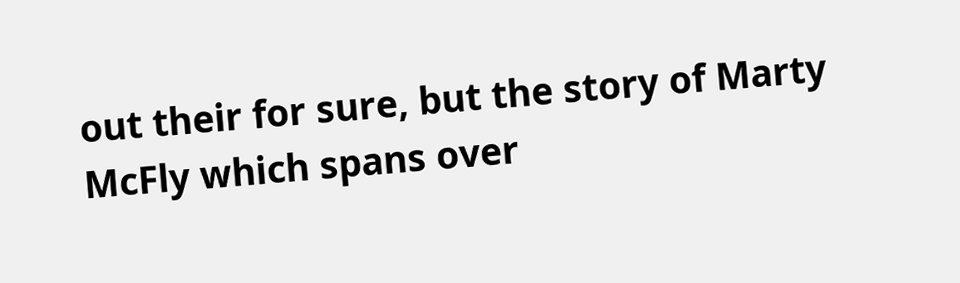out their for sure, but the story of Marty McFly which spans over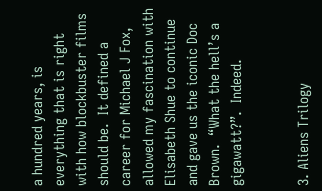a hundred years, is everything that is right with how blockbuster films should be.  It defined a career for Michael J Fox, allowed my fascination with Elisabeth Shue to continue and gave us the iconic Doc Brown.  “What the hell’s a gigawatt?”.  Indeed.


3. Aliens Trilogy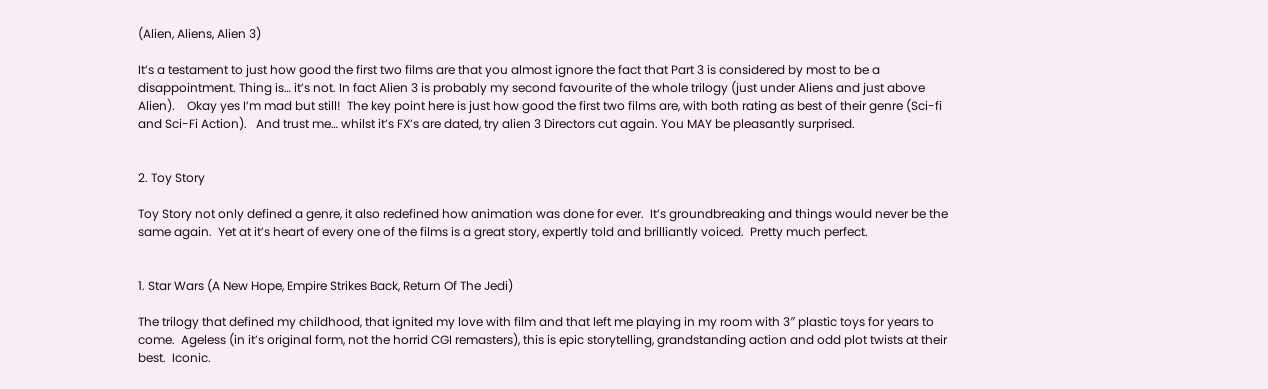(Alien, Aliens, Alien 3)

It’s a testament to just how good the first two films are that you almost ignore the fact that Part 3 is considered by most to be a disappointment. Thing is… it’s not. In fact Alien 3 is probably my second favourite of the whole trilogy (just under Aliens and just above Alien).    Okay yes I’m mad but still!  The key point here is just how good the first two films are, with both rating as best of their genre (Sci-fi and Sci-Fi Action).   And trust me… whilst it’s FX’s are dated, try alien 3 Directors cut again. You MAY be pleasantly surprised.


2. Toy Story

Toy Story not only defined a genre, it also redefined how animation was done for ever.  It’s groundbreaking and things would never be the same again.  Yet at it’s heart of every one of the films is a great story, expertly told and brilliantly voiced.  Pretty much perfect.


1. Star Wars (A New Hope, Empire Strikes Back, Return Of The Jedi)

The trilogy that defined my childhood, that ignited my love with film and that left me playing in my room with 3″ plastic toys for years to come.  Ageless (in it’s original form, not the horrid CGI remasters), this is epic storytelling, grandstanding action and odd plot twists at their best.  Iconic.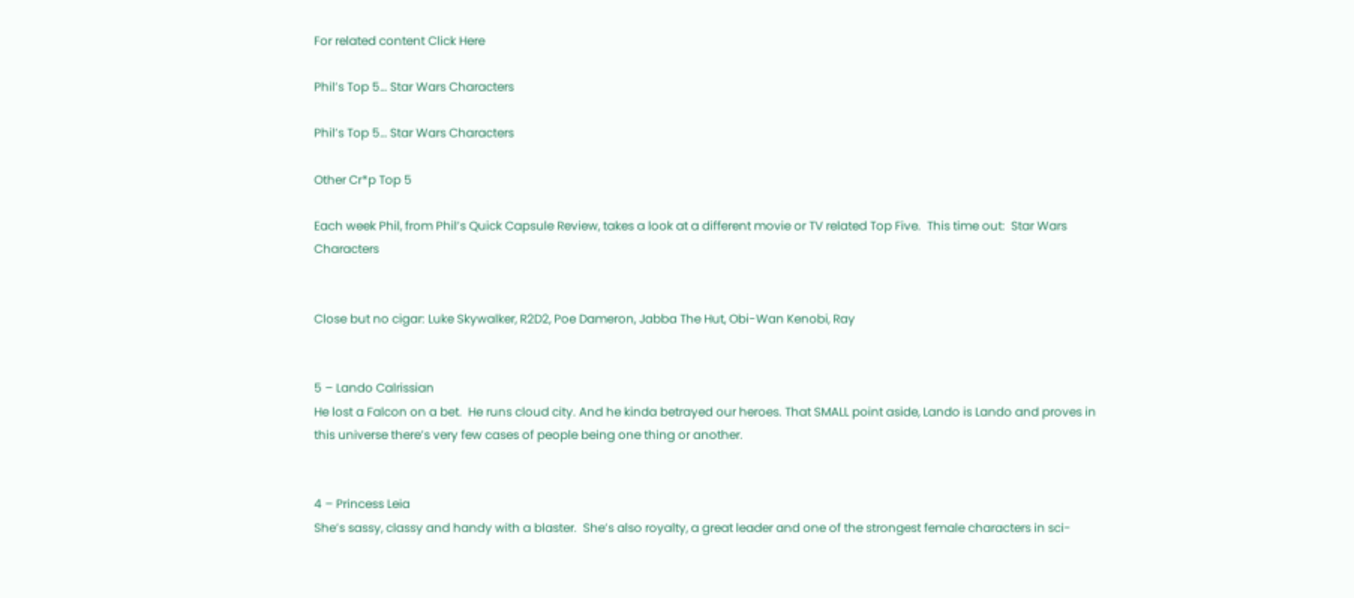For related content Click Here

Phil’s Top 5… Star Wars Characters

Phil’s Top 5… Star Wars Characters

Other Cr*p Top 5

Each week Phil, from Phil’s Quick Capsule Review, takes a look at a different movie or TV related Top Five.  This time out:  Star Wars Characters


Close but no cigar: Luke Skywalker, R2D2, Poe Dameron, Jabba The Hut, Obi-Wan Kenobi, Ray


5 – Lando Calrissian
He lost a Falcon on a bet.  He runs cloud city. And he kinda betrayed our heroes. That SMALL point aside, Lando is Lando and proves in this universe there’s very few cases of people being one thing or another.


4 – Princess Leia
She’s sassy, classy and handy with a blaster.  She’s also royalty, a great leader and one of the strongest female characters in sci-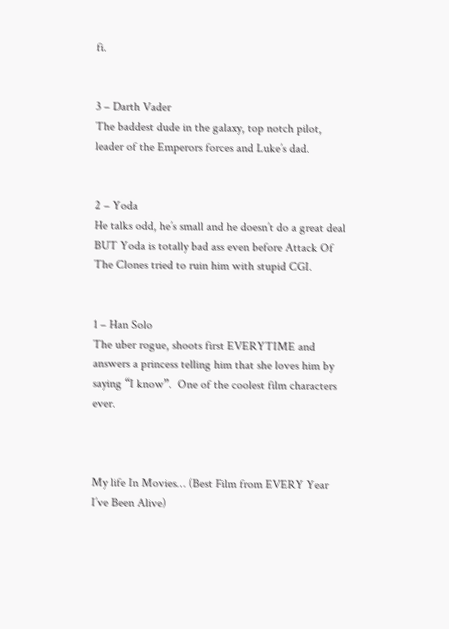fi.


3 – Darth Vader
The baddest dude in the galaxy, top notch pilot, leader of the Emperors forces and Luke’s dad.


2 – Yoda
He talks odd, he’s small and he doesn’t do a great deal BUT Yoda is totally bad ass even before Attack Of The Clones tried to ruin him with stupid CGI.


1 – Han Solo
The uber rogue, shoots first EVERYTIME and answers a princess telling him that she loves him by saying “I know”.  One of the coolest film characters ever.



My life In Movies… (Best Film from EVERY Year I’ve Been Alive)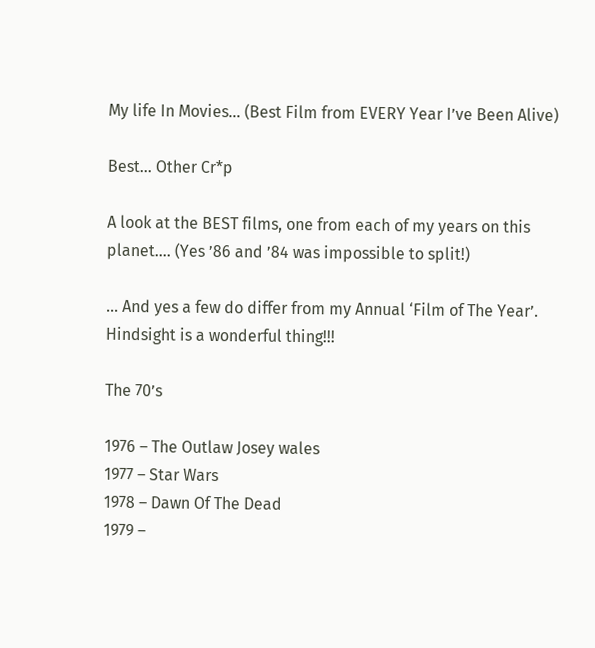My life In Movies… (Best Film from EVERY Year I’ve Been Alive)

Best... Other Cr*p

A look at the BEST films, one from each of my years on this planet…. (Yes ’86 and ’84 was impossible to split!)

… And yes a few do differ from my Annual ‘Film of The Year’.  Hindsight is a wonderful thing!!!

The 70’s

1976 – The Outlaw Josey wales
1977 – Star Wars
1978 – Dawn Of The Dead
1979 –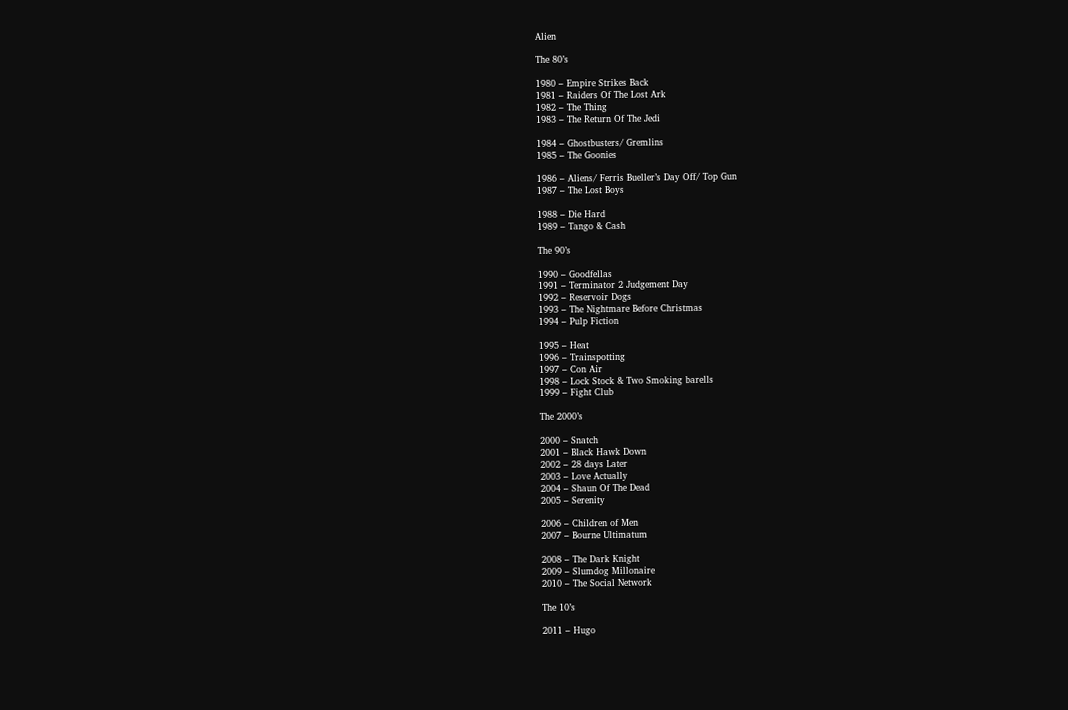Alien

The 80’s

1980 – Empire Strikes Back
1981 – Raiders Of The Lost Ark
1982 – The Thing
1983 – The Return Of The Jedi

1984 – Ghostbusters/ Gremlins
1985 – The Goonies

1986 – Aliens/ Ferris Bueller’s Day Off/ Top Gun
1987 – The Lost Boys

1988 – Die Hard
1989 – Tango & Cash

The 90’s

1990 – Goodfellas
1991 – Terminator 2 Judgement Day
1992 – Reservoir Dogs
1993 – The Nightmare Before Christmas
1994 – Pulp Fiction

1995 – Heat
1996 – Trainspotting
1997 – Con Air
1998 – Lock Stock & Two Smoking barells
1999 – Fight Club

The 2000’s

2000 – Snatch
2001 – Black Hawk Down
2002 – 28 days Later
2003 – Love Actually
2004 – Shaun Of The Dead
2005 – Serenity

2006 – Children of Men
2007 – Bourne Ultimatum

2008 – The Dark Knight
2009 – Slumdog Millonaire
2010 – The Social Network

The 10’s

2011 – Hugo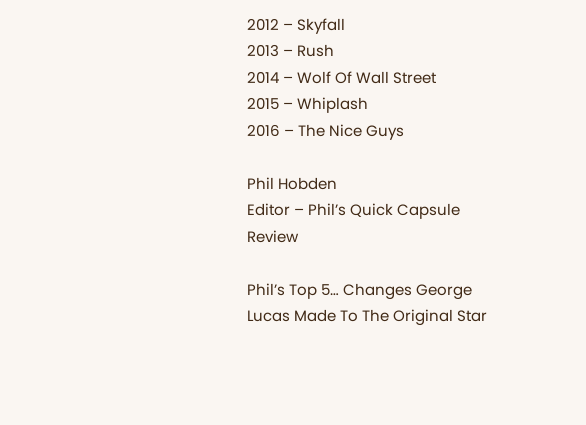2012 – Skyfall
2013 – Rush
2014 – Wolf Of Wall Street
2015 – Whiplash
2016 – The Nice Guys

Phil Hobden
Editor – Phil’s Quick Capsule Review

Phil’s Top 5… Changes George Lucas Made To The Original Star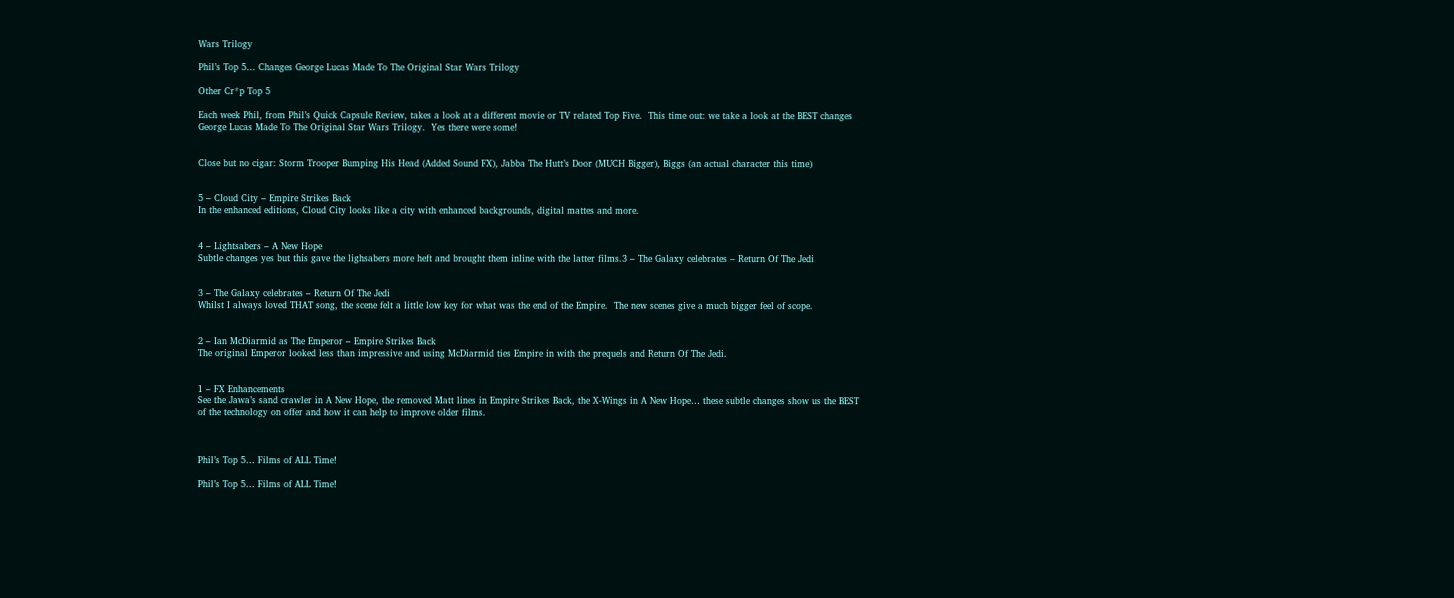Wars Trilogy

Phil’s Top 5… Changes George Lucas Made To The Original Star Wars Trilogy

Other Cr*p Top 5

Each week Phil, from Phil’s Quick Capsule Review, takes a look at a different movie or TV related Top Five.  This time out: we take a look at the BEST changes George Lucas Made To The Original Star Wars Trilogy.  Yes there were some!


Close but no cigar: Storm Trooper Bumping His Head (Added Sound FX), Jabba The Hutt’s Door (MUCH Bigger), Biggs (an actual character this time)


5 – Cloud City – Empire Strikes Back
In the enhanced editions, Cloud City looks like a city with enhanced backgrounds, digital mattes and more.


4 – Lightsabers – A New Hope
Subtle changes yes but this gave the lighsabers more heft and brought them inline with the latter films.3 – The Galaxy celebrates – Return Of The Jedi


3 – The Galaxy celebrates – Return Of The Jedi
Whilst I always loved THAT song, the scene felt a little low key for what was the end of the Empire.  The new scenes give a much bigger feel of scope.


2 – Ian McDiarmid as The Emperor – Empire Strikes Back
The original Emperor looked less than impressive and using McDiarmid ties Empire in with the prequels and Return Of The Jedi.


1 – FX Enhancements
See the Jawa’s sand crawler in A New Hope, the removed Matt lines in Empire Strikes Back, the X-Wings in A New Hope… these subtle changes show us the BEST of the technology on offer and how it can help to improve older films.



Phil’s Top 5… Films of ALL Time!

Phil’s Top 5… Films of ALL Time!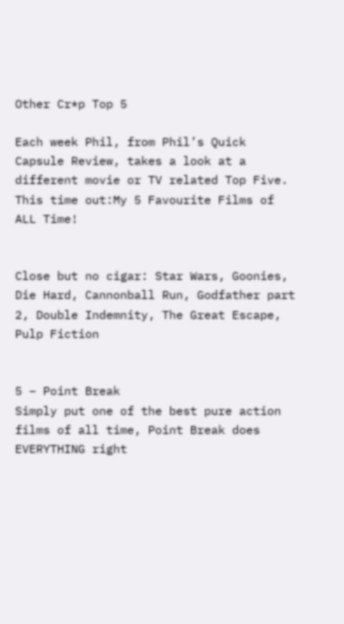Other Cr*p Top 5

Each week Phil, from Phil’s Quick Capsule Review, takes a look at a different movie or TV related Top Five.  This time out:My 5 Favourite Films of ALL Time!


Close but no cigar: Star Wars, Goonies, Die Hard, Cannonball Run, Godfather part 2, Double Indemnity, The Great Escape, Pulp Fiction


5 – Point Break
Simply put one of the best pure action films of all time, Point Break does EVERYTHING right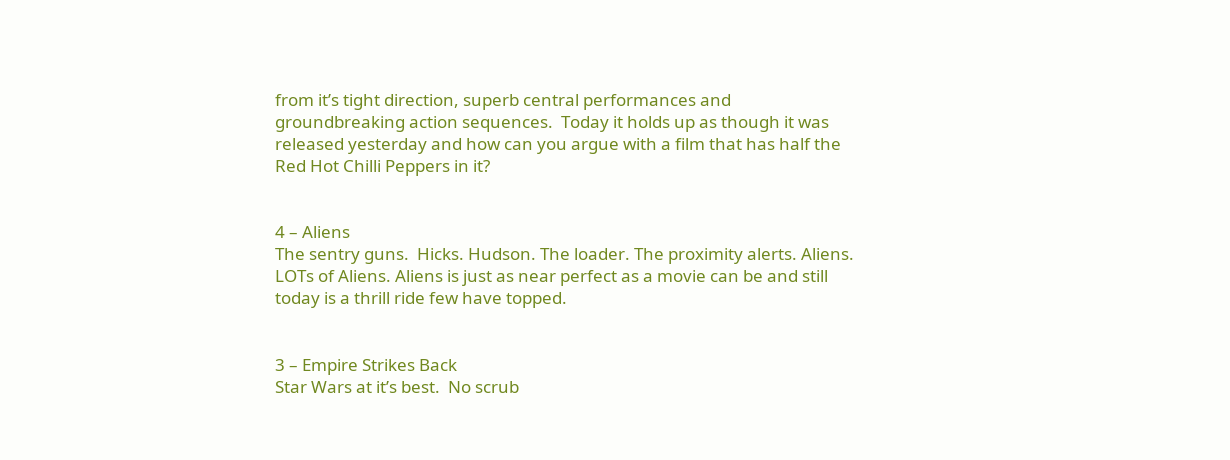from it’s tight direction, superb central performances and groundbreaking action sequences.  Today it holds up as though it was released yesterday and how can you argue with a film that has half the Red Hot Chilli Peppers in it?


4 – Aliens
The sentry guns.  Hicks. Hudson. The loader. The proximity alerts. Aliens.  LOTs of Aliens. Aliens is just as near perfect as a movie can be and still today is a thrill ride few have topped.


3 – Empire Strikes Back
Star Wars at it’s best.  No scrub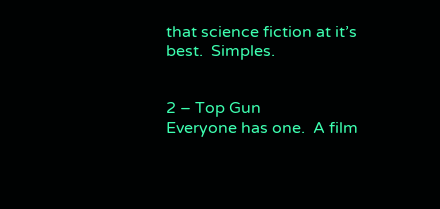that science fiction at it’s best.  Simples.


2 – Top Gun
Everyone has one.  A film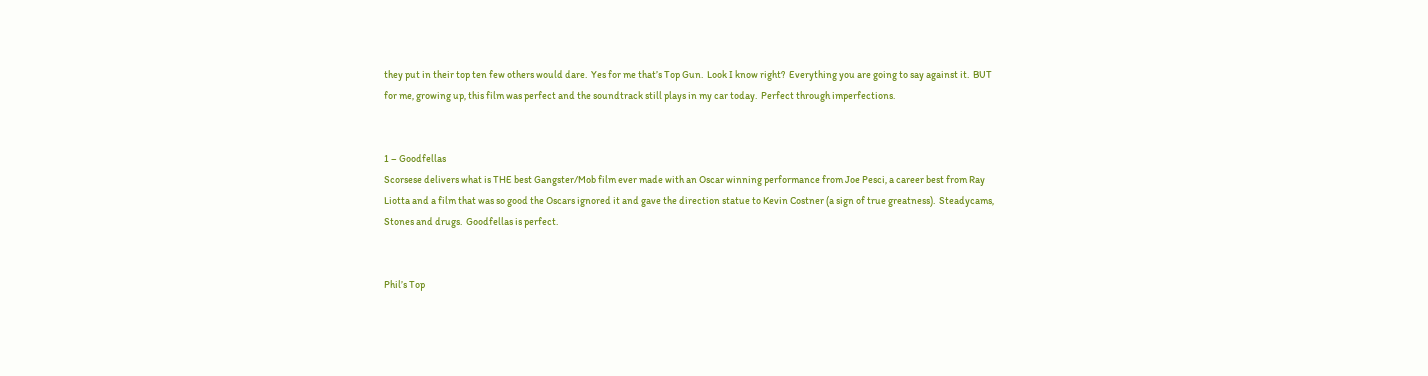they put in their top ten few others would dare.  Yes for me that’s Top Gun.  Look I know right?  Everything you are going to say against it.  BUT for me, growing up, this film was perfect and the soundtrack still plays in my car today.  Perfect through imperfections.


1 – Goodfellas
Scorsese delivers what is THE best Gangster/Mob film ever made with an Oscar winning performance from Joe Pesci, a career best from Ray Liotta and a film that was so good the Oscars ignored it and gave the direction statue to Kevin Costner (a sign of true greatness).  Steadycams, Stones and drugs.  Goodfellas is perfect.


Phil’s Top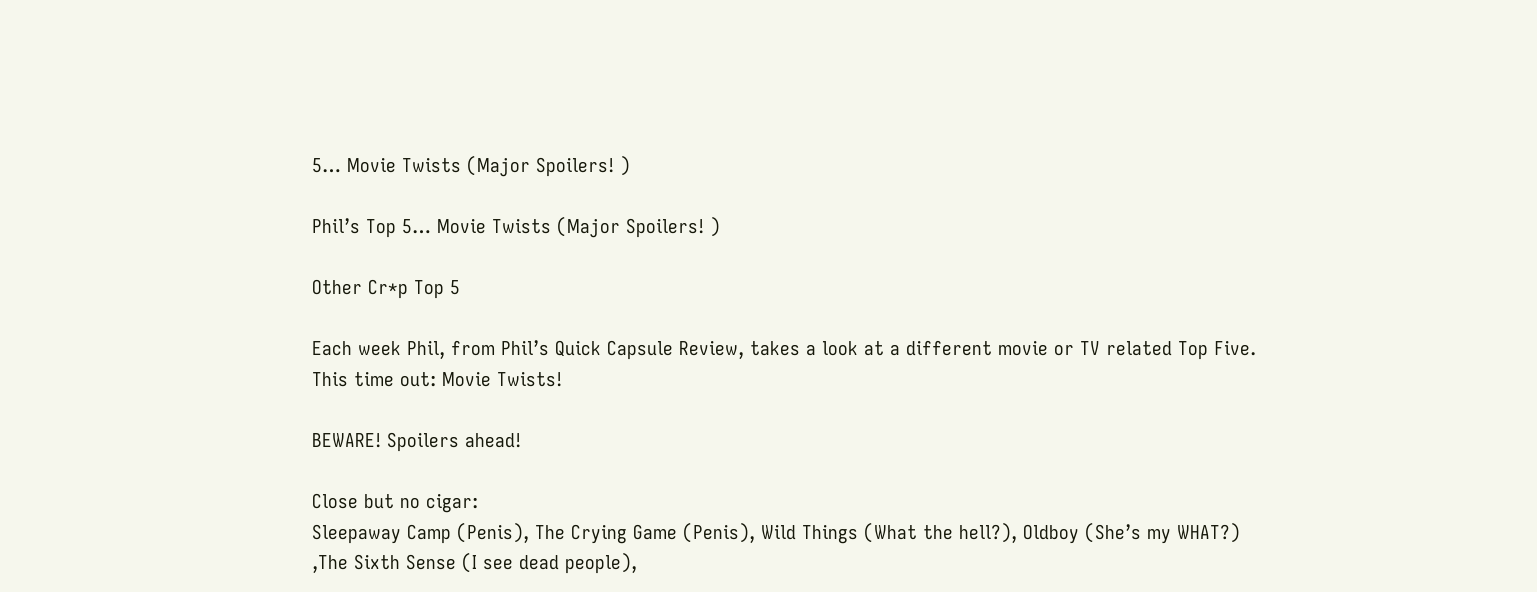5… Movie Twists (Major Spoilers! )

Phil’s Top 5… Movie Twists (Major Spoilers! )

Other Cr*p Top 5

Each week Phil, from Phil’s Quick Capsule Review, takes a look at a different movie or TV related Top Five.  This time out: Movie Twists!

BEWARE! Spoilers ahead!

Close but no cigar:
Sleepaway Camp (Penis), The Crying Game (Penis), Wild Things (What the hell?), Oldboy (She’s my WHAT?) ,The Sixth Sense (I see dead people),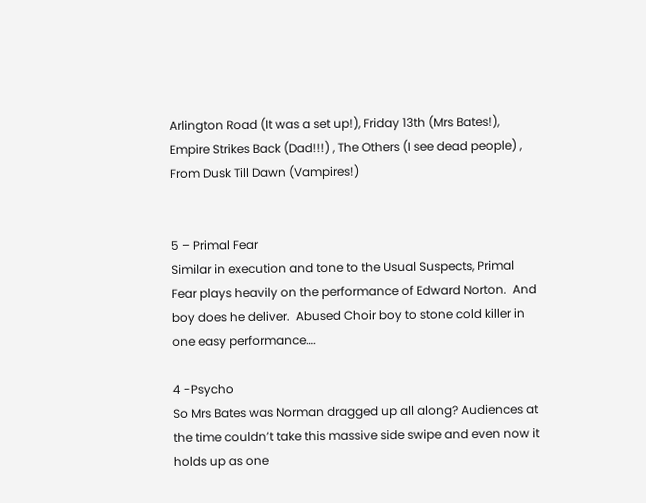Arlington Road (It was a set up!), Friday 13th (Mrs Bates!), Empire Strikes Back (Dad!!!) , The Others (I see dead people) , From Dusk Till Dawn (Vampires!)


5 – Primal Fear
Similar in execution and tone to the Usual Suspects, Primal Fear plays heavily on the performance of Edward Norton.  And boy does he deliver.  Abused Choir boy to stone cold killer in one easy performance….

4 -Psycho
So Mrs Bates was Norman dragged up all along? Audiences at the time couldn’t take this massive side swipe and even now it holds up as one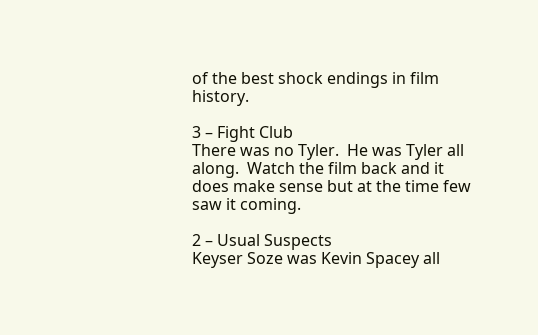of the best shock endings in film history.

3 – Fight Club
There was no Tyler.  He was Tyler all along.  Watch the film back and it does make sense but at the time few saw it coming.

2 – Usual Suspects
Keyser Soze was Kevin Spacey all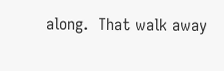along.  That walk away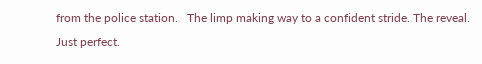from the police station.   The limp making way to a confident stride. The reveal. Just perfect.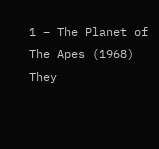1 – The Planet of The Apes (1968)
They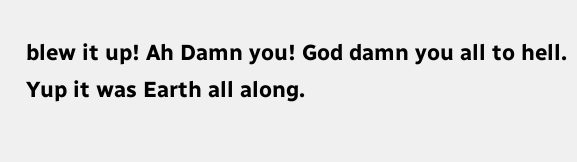blew it up! Ah Damn you! God damn you all to hell.  Yup it was Earth all along.